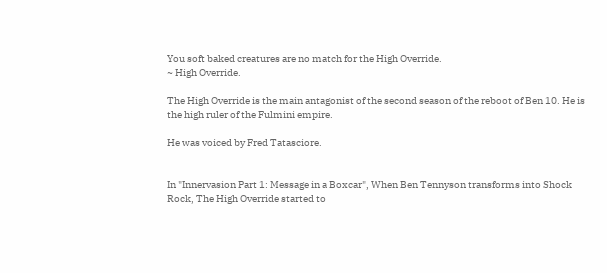You soft baked creatures are no match for the High Override.
~ High Override.

The High Override is the main antagonist of the second season of the reboot of Ben 10. He is the high ruler of the Fulmini empire.

He was voiced by Fred Tatasciore.


In "Innervasion Part 1: Message in a Boxcar", When Ben Tennyson transforms into Shock Rock, The High Override started to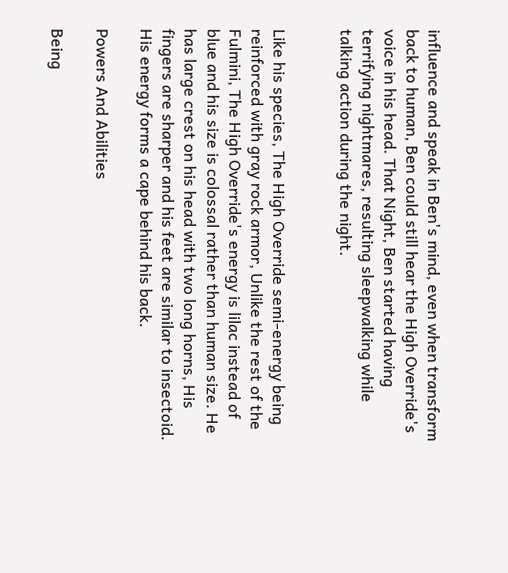influence and speak in Ben's mind, even when transform back to human, Ben could still hear the High Override's voice in his head. That Night, Ben started having terrifying nightmares, resulting sleepwalking while talking action during the night.


Like his species, The High Override semi-energy being reinforced with gray rock armor, Unlike the rest of the Fulmini, The High Override's energy is lilac instead of blue and his size is colossal rather than human size. He has large crest on his head with two long horns, His fingers are sharper and his feet are similar to insectoid. His energy forms a cape behind his back.

Powers And Abilities

Being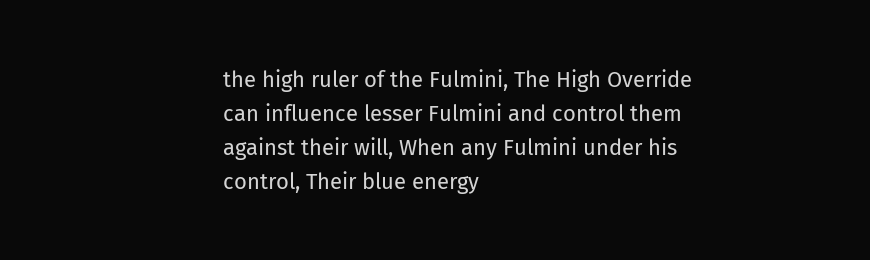the high ruler of the Fulmini, The High Override can influence lesser Fulmini and control them against their will, When any Fulmini under his control, Their blue energy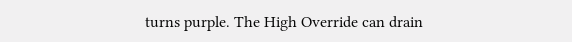turns purple. The High Override can drain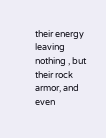their energy leaving nothing , but their rock armor, and even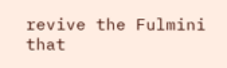revive the Fulmini that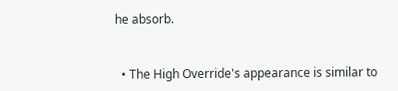he absorb.


  • The High Override's appearance is similar to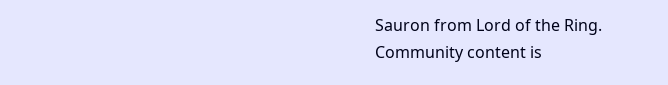Sauron from Lord of the Ring.
Community content is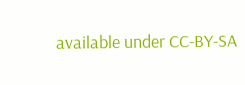available under CC-BY-SA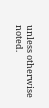unless otherwise noted.